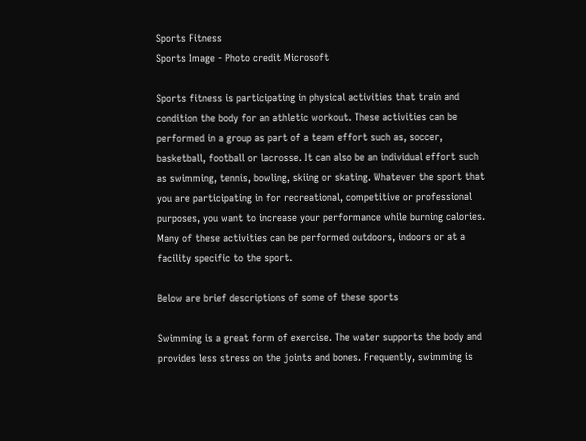Sports Fitness
Sports Image - Photo credit Microsoft

Sports fitness is participating in physical activities that train and condition the body for an athletic workout. These activities can be performed in a group as part of a team effort such as, soccer, basketball, football or lacrosse. It can also be an individual effort such as swimming, tennis, bowling, skiing or skating. Whatever the sport that you are participating in for recreational, competitive or professional purposes, you want to increase your performance while burning calories. Many of these activities can be performed outdoors, indoors or at a facility specific to the sport.

Below are brief descriptions of some of these sports

Swimming is a great form of exercise. The water supports the body and provides less stress on the joints and bones. Frequently, swimming is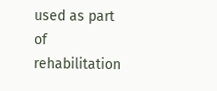used as part of rehabilitation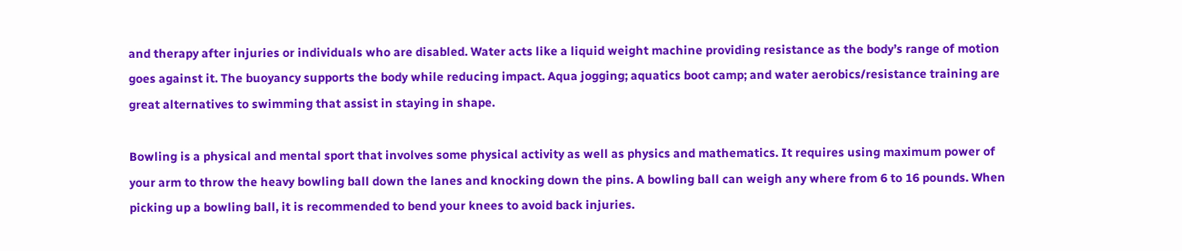and therapy after injuries or individuals who are disabled. Water acts like a liquid weight machine providing resistance as the body’s range of motion goes against it. The buoyancy supports the body while reducing impact. Aqua jogging; aquatics boot camp; and water aerobics/resistance training are great alternatives to swimming that assist in staying in shape.

Bowling is a physical and mental sport that involves some physical activity as well as physics and mathematics. It requires using maximum power of your arm to throw the heavy bowling ball down the lanes and knocking down the pins. A bowling ball can weigh any where from 6 to 16 pounds. When picking up a bowling ball, it is recommended to bend your knees to avoid back injuries.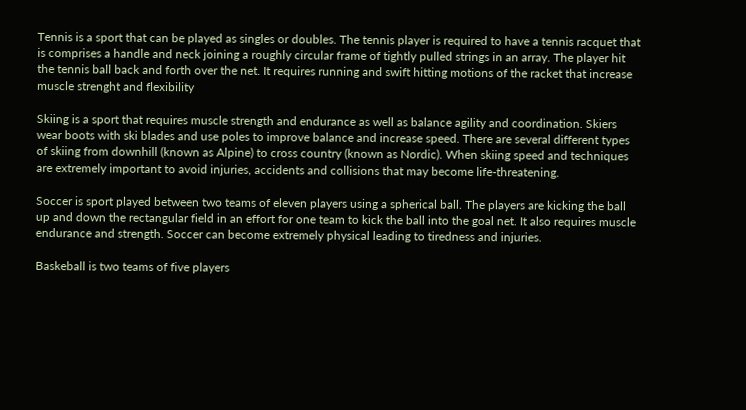Tennis is a sport that can be played as singles or doubles. The tennis player is required to have a tennis racquet that is comprises a handle and neck joining a roughly circular frame of tightly pulled strings in an array. The player hit the tennis ball back and forth over the net. It requires running and swift hitting motions of the racket that increase muscle strenght and flexibility

Skiing is a sport that requires muscle strength and endurance as well as balance agility and coordination. Skiers wear boots with ski blades and use poles to improve balance and increase speed. There are several different types of skiing from downhill (known as Alpine) to cross country (known as Nordic). When skiing speed and techniques are extremely important to avoid injuries, accidents and collisions that may become life-threatening.

Soccer is sport played between two teams of eleven players using a spherical ball. The players are kicking the ball up and down the rectangular field in an effort for one team to kick the ball into the goal net. It also requires muscle endurance and strength. Soccer can become extremely physical leading to tiredness and injuries.

Baskeball is two teams of five players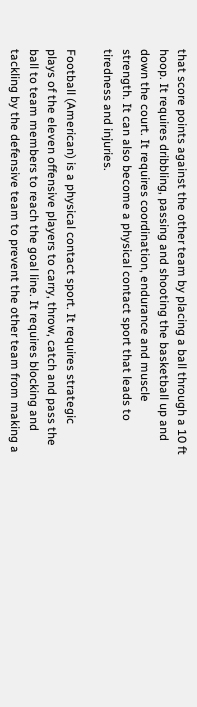that score points against the other team by placing a ball through a 10 ft hoop. It requires dribbling, passing and shooting the basketball up and down the court. It requires coordination, endurance and muscle strength. It can also become a physical contact sport that leads to tiredness and injuries.

Football (American) is a physical contact sport. It requires strategic plays of the eleven offensive players to carry, throw, catch and pass the ball to team members to reach the goal line. It requires blocking and tackling by the defensive team to prevent the other team from making a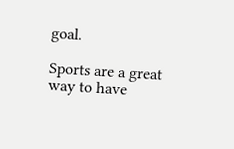goal.

Sports are a great way to have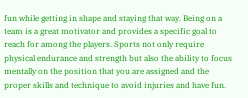fun while getting in shape and staying that way. Being on a team is a great motivator and provides a specific goal to reach for among the players. Sports not only require physical endurance and strength but also the ability to focus mentally on the position that you are assigned and the proper skills and technique to avoid injuries and have fun.